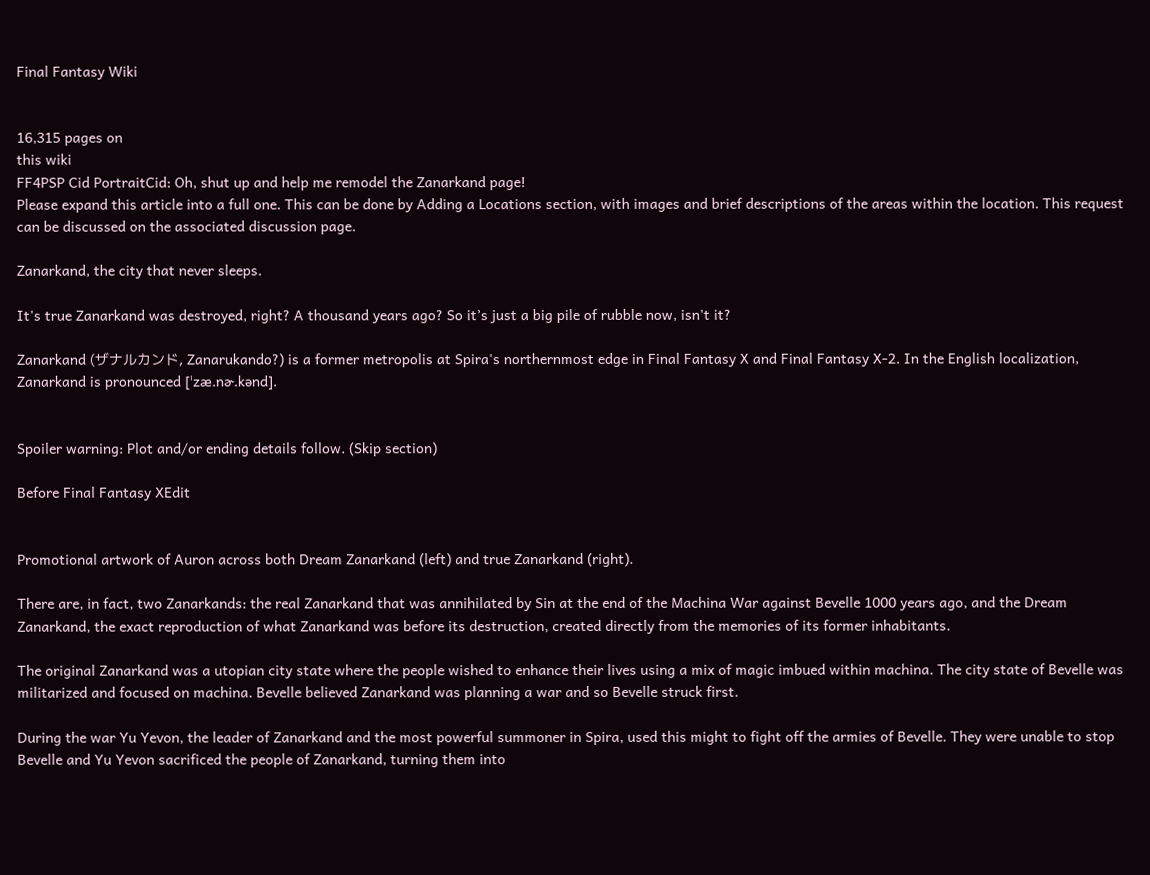Final Fantasy Wiki


16,315 pages on
this wiki
FF4PSP Cid PortraitCid: Oh, shut up and help me remodel the Zanarkand page!
Please expand this article into a full one. This can be done by Adding a Locations section, with images and brief descriptions of the areas within the location. This request can be discussed on the associated discussion page.

Zanarkand, the city that never sleeps.

It's true Zanarkand was destroyed, right? A thousand years ago? So it’s just a big pile of rubble now, isn't it?

Zanarkand (ザナルカンド, Zanarukando?) is a former metropolis at Spira's northernmost edge in Final Fantasy X and Final Fantasy X-2. In the English localization, Zanarkand is pronounced [ˈzæ.nɚ.kənd].


Spoiler warning: Plot and/or ending details follow. (Skip section)

Before Final Fantasy XEdit


Promotional artwork of Auron across both Dream Zanarkand (left) and true Zanarkand (right).

There are, in fact, two Zanarkands: the real Zanarkand that was annihilated by Sin at the end of the Machina War against Bevelle 1000 years ago, and the Dream Zanarkand, the exact reproduction of what Zanarkand was before its destruction, created directly from the memories of its former inhabitants.

The original Zanarkand was a utopian city state where the people wished to enhance their lives using a mix of magic imbued within machina. The city state of Bevelle was militarized and focused on machina. Bevelle believed Zanarkand was planning a war and so Bevelle struck first.

During the war Yu Yevon, the leader of Zanarkand and the most powerful summoner in Spira, used this might to fight off the armies of Bevelle. They were unable to stop Bevelle and Yu Yevon sacrificed the people of Zanarkand, turning them into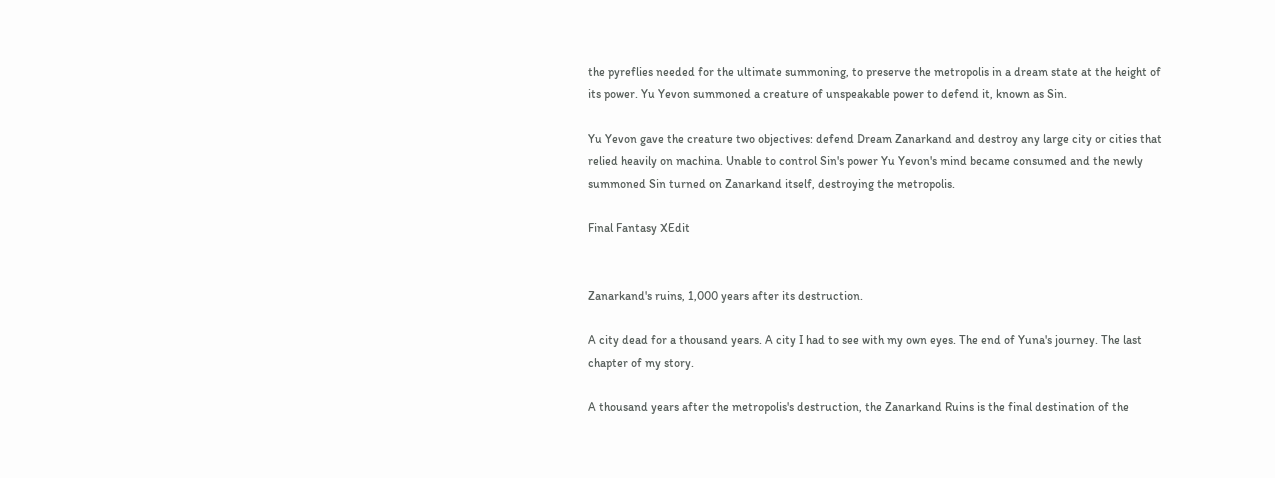the pyreflies needed for the ultimate summoning, to preserve the metropolis in a dream state at the height of its power. Yu Yevon summoned a creature of unspeakable power to defend it, known as Sin.

Yu Yevon gave the creature two objectives: defend Dream Zanarkand and destroy any large city or cities that relied heavily on machina. Unable to control Sin's power Yu Yevon's mind became consumed and the newly summoned Sin turned on Zanarkand itself, destroying the metropolis.

Final Fantasy XEdit


Zanarkand's ruins, 1,000 years after its destruction.

A city dead for a thousand years. A city I had to see with my own eyes. The end of Yuna's journey. The last chapter of my story.

A thousand years after the metropolis's destruction, the Zanarkand Ruins is the final destination of the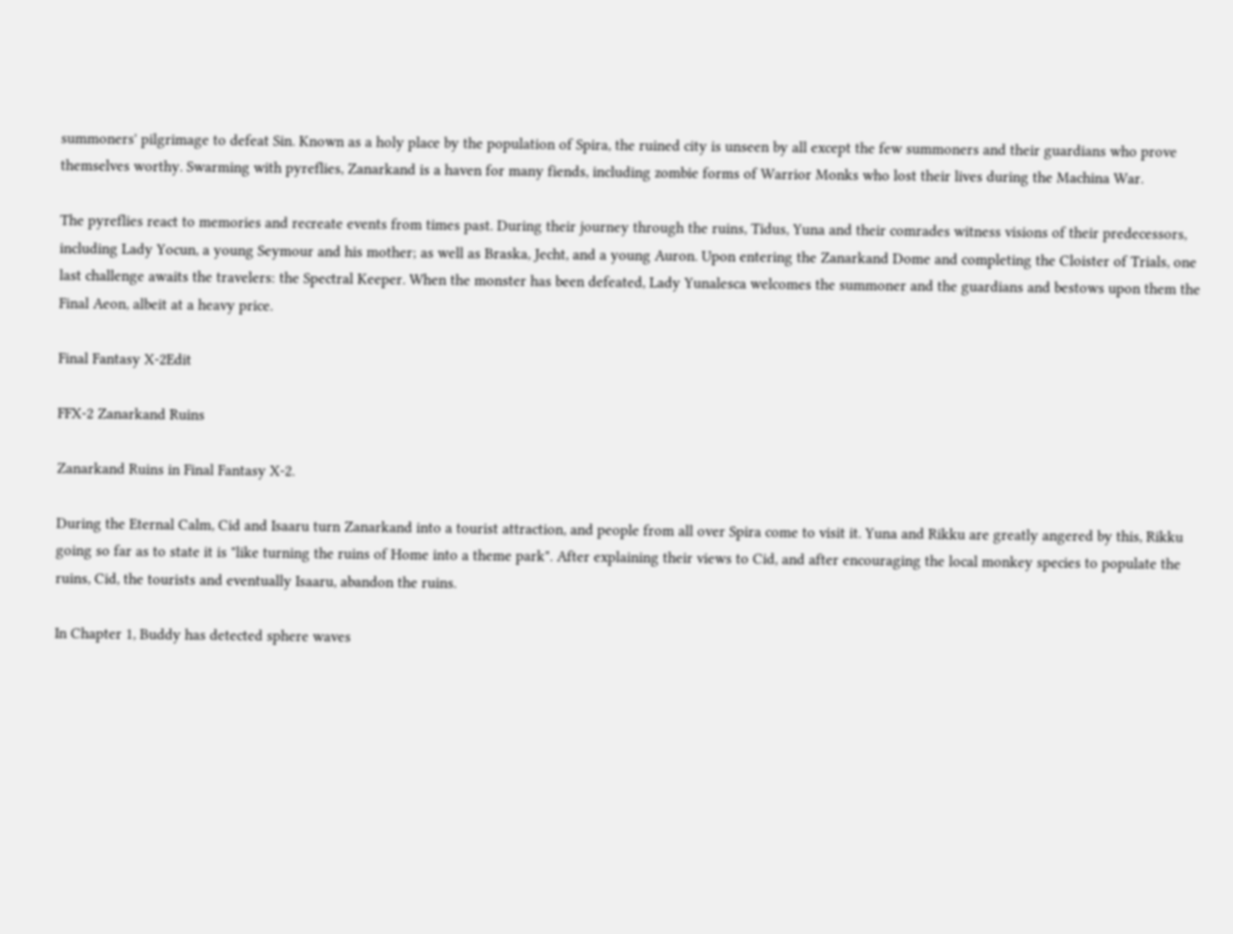summoners' pilgrimage to defeat Sin. Known as a holy place by the population of Spira, the ruined city is unseen by all except the few summoners and their guardians who prove themselves worthy. Swarming with pyreflies, Zanarkand is a haven for many fiends, including zombie forms of Warrior Monks who lost their lives during the Machina War.

The pyreflies react to memories and recreate events from times past. During their journey through the ruins, Tidus, Yuna and their comrades witness visions of their predecessors, including Lady Yocun, a young Seymour and his mother; as well as Braska, Jecht, and a young Auron. Upon entering the Zanarkand Dome and completing the Cloister of Trials, one last challenge awaits the travelers: the Spectral Keeper. When the monster has been defeated, Lady Yunalesca welcomes the summoner and the guardians and bestows upon them the Final Aeon, albeit at a heavy price.

Final Fantasy X-2Edit

FFX-2 Zanarkand Ruins

Zanarkand Ruins in Final Fantasy X-2.

During the Eternal Calm, Cid and Isaaru turn Zanarkand into a tourist attraction, and people from all over Spira come to visit it. Yuna and Rikku are greatly angered by this, Rikku going so far as to state it is "like turning the ruins of Home into a theme park". After explaining their views to Cid, and after encouraging the local monkey species to populate the ruins, Cid, the tourists and eventually Isaaru, abandon the ruins.

In Chapter 1, Buddy has detected sphere waves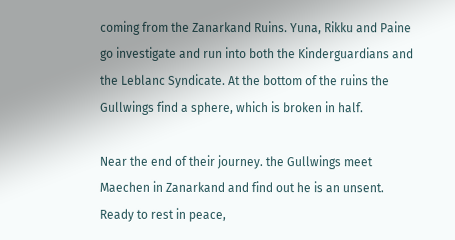coming from the Zanarkand Ruins. Yuna, Rikku and Paine go investigate and run into both the Kinderguardians and the Leblanc Syndicate. At the bottom of the ruins the Gullwings find a sphere, which is broken in half.

Near the end of their journey. the Gullwings meet Maechen in Zanarkand and find out he is an unsent. Ready to rest in peace,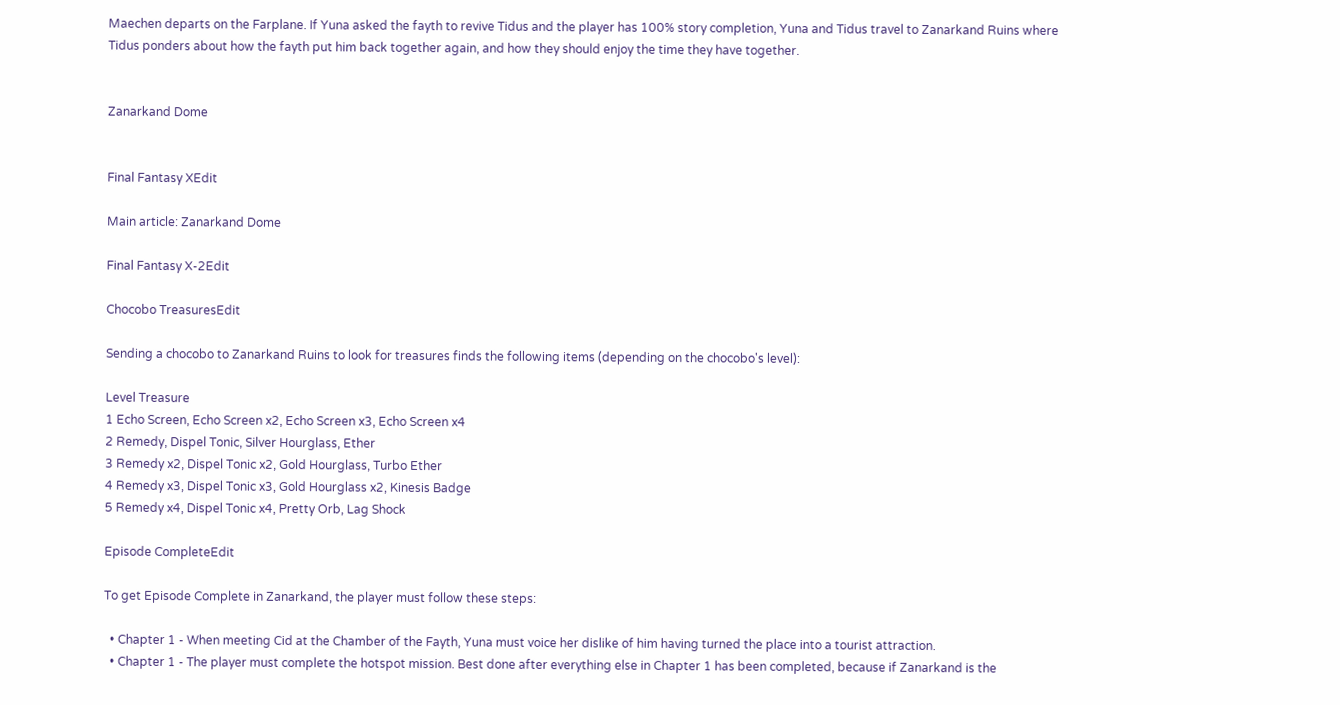Maechen departs on the Farplane. If Yuna asked the fayth to revive Tidus and the player has 100% story completion, Yuna and Tidus travel to Zanarkand Ruins where Tidus ponders about how the fayth put him back together again, and how they should enjoy the time they have together.


Zanarkand Dome


Final Fantasy XEdit

Main article: Zanarkand Dome

Final Fantasy X-2Edit

Chocobo TreasuresEdit

Sending a chocobo to Zanarkand Ruins to look for treasures finds the following items (depending on the chocobo's level):

Level Treasure
1 Echo Screen, Echo Screen x2, Echo Screen x3, Echo Screen x4
2 Remedy, Dispel Tonic, Silver Hourglass, Ether
3 Remedy x2, Dispel Tonic x2, Gold Hourglass, Turbo Ether
4 Remedy x3, Dispel Tonic x3, Gold Hourglass x2, Kinesis Badge
5 Remedy x4, Dispel Tonic x4, Pretty Orb, Lag Shock

Episode CompleteEdit

To get Episode Complete in Zanarkand, the player must follow these steps:

  • Chapter 1 - When meeting Cid at the Chamber of the Fayth, Yuna must voice her dislike of him having turned the place into a tourist attraction.
  • Chapter 1 - The player must complete the hotspot mission. Best done after everything else in Chapter 1 has been completed, because if Zanarkand is the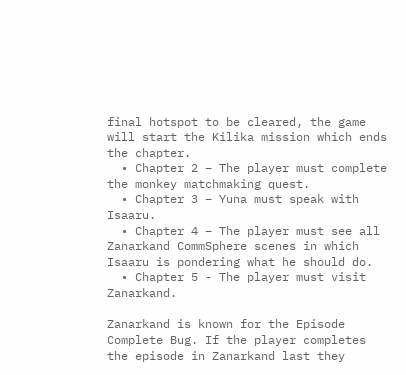final hotspot to be cleared, the game will start the Kilika mission which ends the chapter.
  • Chapter 2 – The player must complete the monkey matchmaking quest.
  • Chapter 3 – Yuna must speak with Isaaru.
  • Chapter 4 – The player must see all Zanarkand CommSphere scenes in which Isaaru is pondering what he should do.
  • Chapter 5 - The player must visit Zanarkand.

Zanarkand is known for the Episode Complete Bug. If the player completes the episode in Zanarkand last they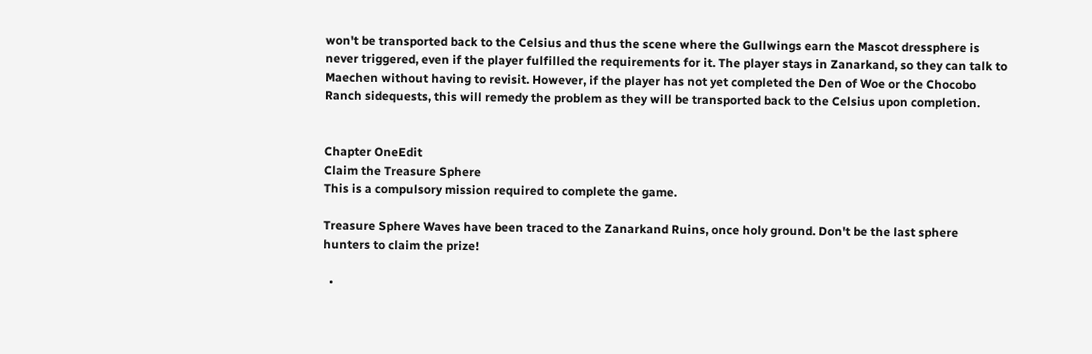won't be transported back to the Celsius and thus the scene where the Gullwings earn the Mascot dressphere is never triggered, even if the player fulfilled the requirements for it. The player stays in Zanarkand, so they can talk to Maechen without having to revisit. However, if the player has not yet completed the Den of Woe or the Chocobo Ranch sidequests, this will remedy the problem as they will be transported back to the Celsius upon completion.


Chapter OneEdit
Claim the Treasure Sphere
This is a compulsory mission required to complete the game.

Treasure Sphere Waves have been traced to the Zanarkand Ruins, once holy ground. Don't be the last sphere hunters to claim the prize!

  •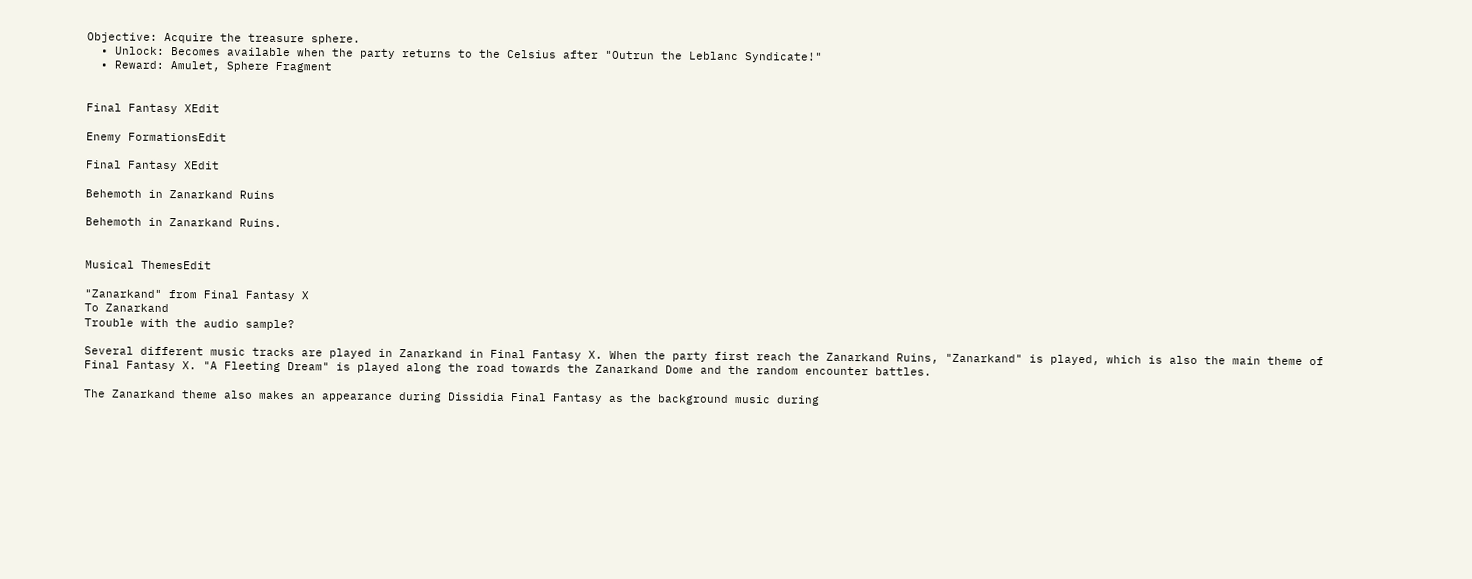Objective: Acquire the treasure sphere.
  • Unlock: Becomes available when the party returns to the Celsius after "Outrun the Leblanc Syndicate!"
  • Reward: Amulet, Sphere Fragment


Final Fantasy XEdit

Enemy FormationsEdit

Final Fantasy XEdit

Behemoth in Zanarkand Ruins

Behemoth in Zanarkand Ruins.


Musical ThemesEdit

"Zanarkand" from Final Fantasy X
To Zanarkand
Trouble with the audio sample?

Several different music tracks are played in Zanarkand in Final Fantasy X. When the party first reach the Zanarkand Ruins, "Zanarkand" is played, which is also the main theme of Final Fantasy X. "A Fleeting Dream" is played along the road towards the Zanarkand Dome and the random encounter battles.

The Zanarkand theme also makes an appearance during Dissidia Final Fantasy as the background music during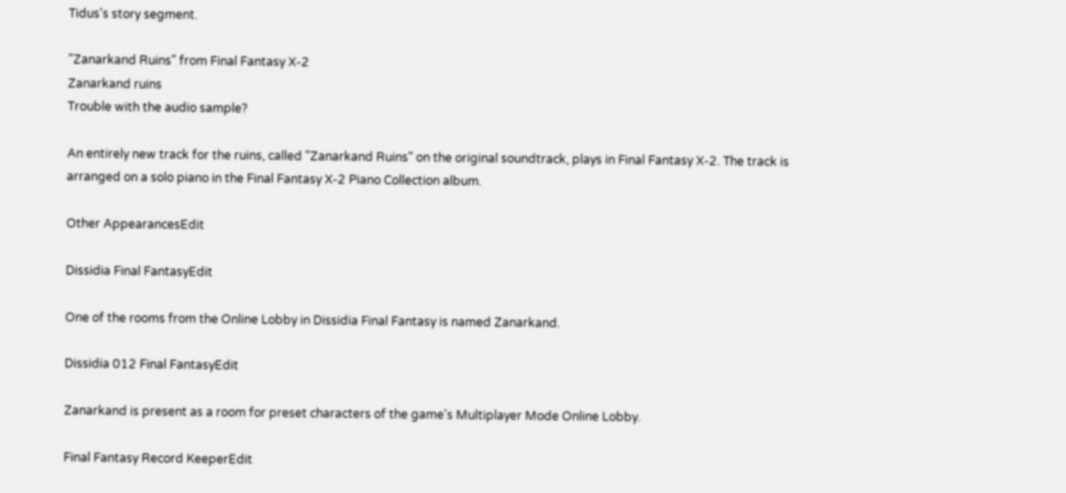Tidus's story segment.

"Zanarkand Ruins" from Final Fantasy X-2
Zanarkand ruins
Trouble with the audio sample?

An entirely new track for the ruins, called "Zanarkand Ruins" on the original soundtrack, plays in Final Fantasy X-2. The track is arranged on a solo piano in the Final Fantasy X-2 Piano Collection album.

Other AppearancesEdit

Dissidia Final FantasyEdit

One of the rooms from the Online Lobby in Dissidia Final Fantasy is named Zanarkand.

Dissidia 012 Final FantasyEdit

Zanarkand is present as a room for preset characters of the game's Multiplayer Mode Online Lobby.

Final Fantasy Record KeeperEdit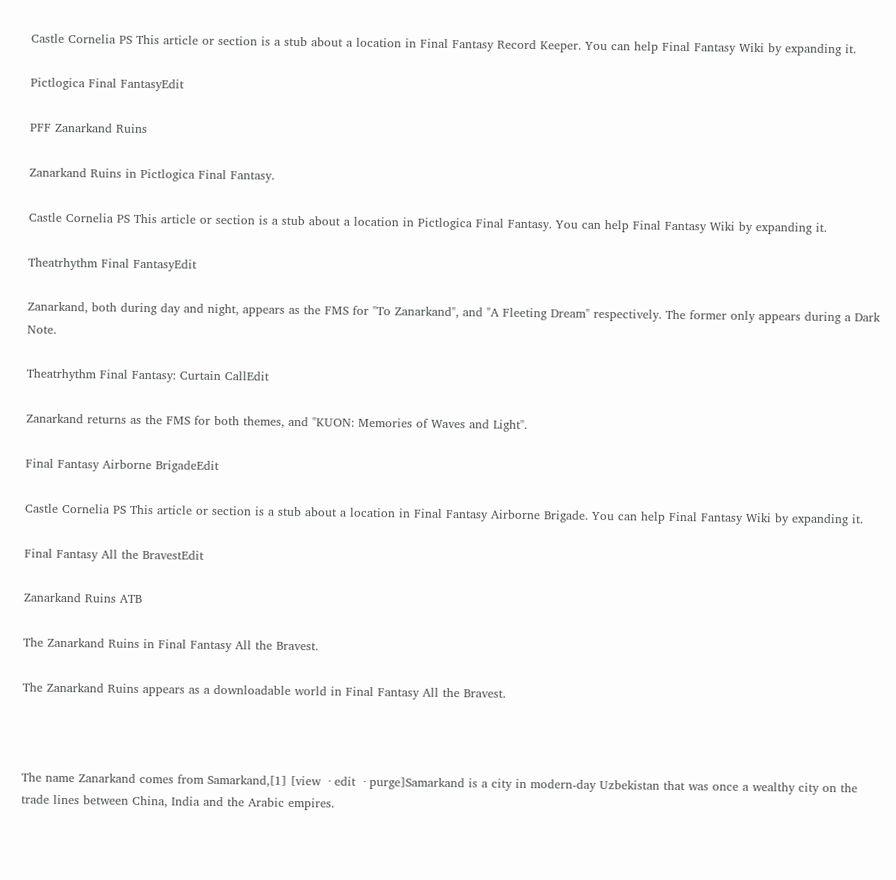Castle Cornelia PS This article or section is a stub about a location in Final Fantasy Record Keeper. You can help Final Fantasy Wiki by expanding it.

Pictlogica Final FantasyEdit

PFF Zanarkand Ruins

Zanarkand Ruins in Pictlogica Final Fantasy.

Castle Cornelia PS This article or section is a stub about a location in Pictlogica Final Fantasy. You can help Final Fantasy Wiki by expanding it.

Theatrhythm Final FantasyEdit

Zanarkand, both during day and night, appears as the FMS for "To Zanarkand", and "A Fleeting Dream" respectively. The former only appears during a Dark Note.

Theatrhythm Final Fantasy: Curtain CallEdit

Zanarkand returns as the FMS for both themes, and "KUON: Memories of Waves and Light".

Final Fantasy Airborne BrigadeEdit

Castle Cornelia PS This article or section is a stub about a location in Final Fantasy Airborne Brigade. You can help Final Fantasy Wiki by expanding it.

Final Fantasy All the BravestEdit

Zanarkand Ruins ATB

The Zanarkand Ruins in Final Fantasy All the Bravest.

The Zanarkand Ruins appears as a downloadable world in Final Fantasy All the Bravest.



The name Zanarkand comes from Samarkand,[1] [view  · edit  · purge]Samarkand is a city in modern-day Uzbekistan that was once a wealthy city on the trade lines between China, India and the Arabic empires.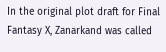In the original plot draft for Final Fantasy X, Zanarkand was called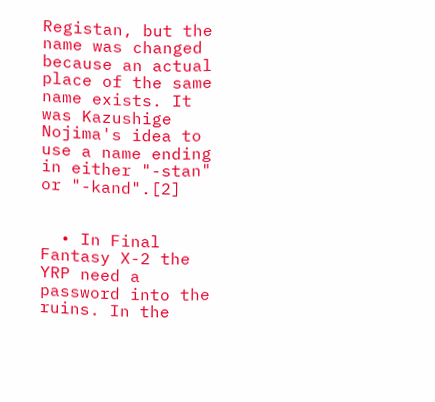Registan, but the name was changed because an actual place of the same name exists. It was Kazushige Nojima's idea to use a name ending in either "-stan" or "-kand".[2]


  • In Final Fantasy X-2 the YRP need a password into the ruins. In the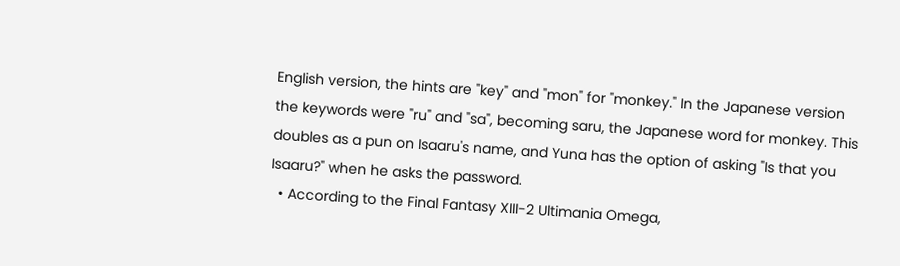English version, the hints are "key" and "mon" for "monkey." In the Japanese version the keywords were "ru" and "sa", becoming saru, the Japanese word for monkey. This doubles as a pun on Isaaru's name, and Yuna has the option of asking "Is that you Isaaru?" when he asks the password.
  • According to the Final Fantasy XIII-2 Ultimania Omega,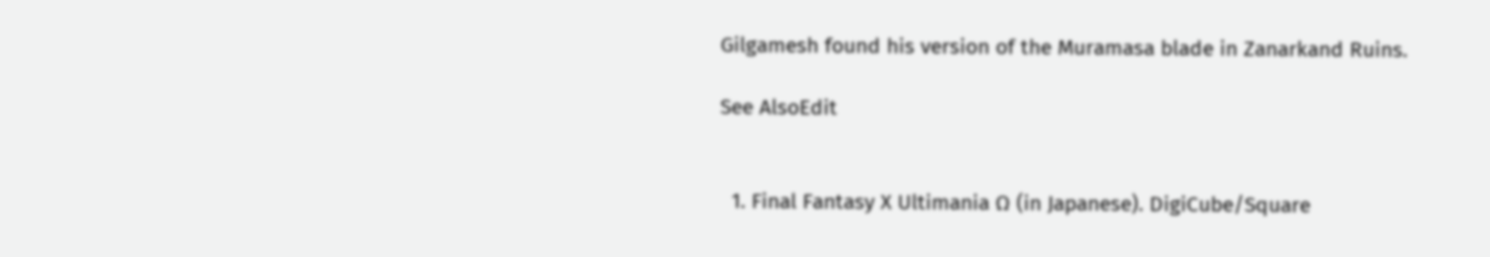Gilgamesh found his version of the Muramasa blade in Zanarkand Ruins.

See AlsoEdit


  1. Final Fantasy X Ultimania Ω (in Japanese). DigiCube/Square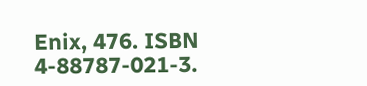Enix, 476. ISBN 4-88787-021-3.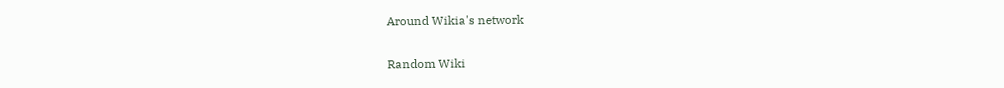Around Wikia's network

Random Wiki